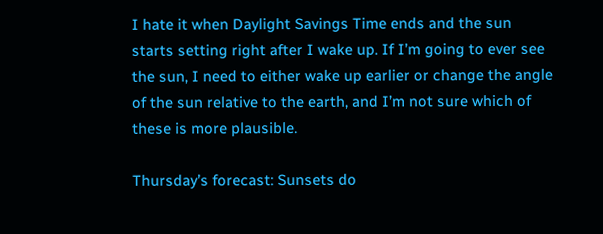I hate it when Daylight Savings Time ends and the sun starts setting right after I wake up. If I’m going to ever see the sun, I need to either wake up earlier or change the angle of the sun relative to the earth, and I’m not sure which of these is more plausible.

Thursday’s forecast: Sunsets do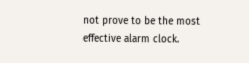not prove to be the most effective alarm clock.